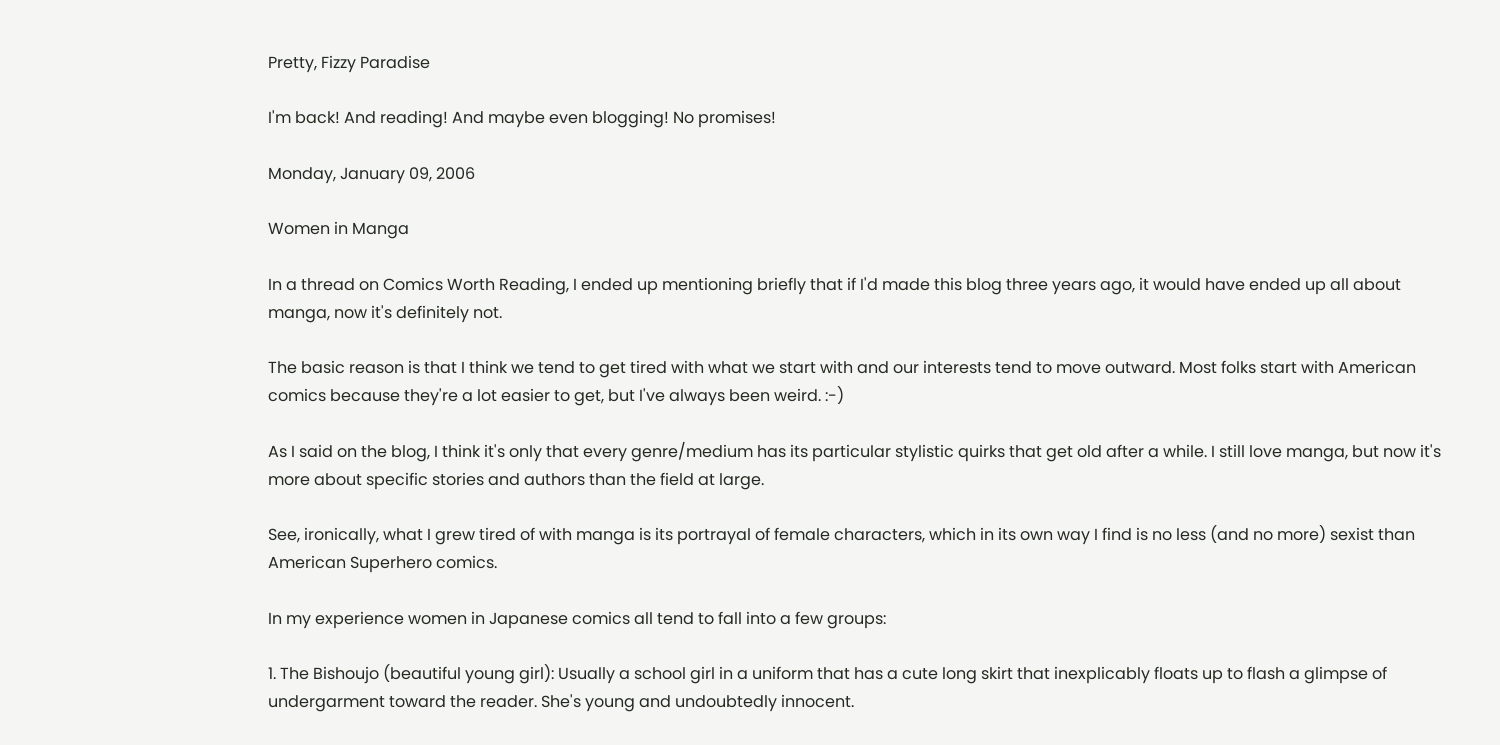Pretty, Fizzy Paradise

I'm back! And reading! And maybe even blogging! No promises!

Monday, January 09, 2006

Women in Manga

In a thread on Comics Worth Reading, I ended up mentioning briefly that if I'd made this blog three years ago, it would have ended up all about manga, now it's definitely not.

The basic reason is that I think we tend to get tired with what we start with and our interests tend to move outward. Most folks start with American comics because they're a lot easier to get, but I've always been weird. :-)

As I said on the blog, I think it's only that every genre/medium has its particular stylistic quirks that get old after a while. I still love manga, but now it's more about specific stories and authors than the field at large.

See, ironically, what I grew tired of with manga is its portrayal of female characters, which in its own way I find is no less (and no more) sexist than American Superhero comics.

In my experience women in Japanese comics all tend to fall into a few groups:

1. The Bishoujo (beautiful young girl): Usually a school girl in a uniform that has a cute long skirt that inexplicably floats up to flash a glimpse of undergarment toward the reader. She's young and undoubtedly innocent.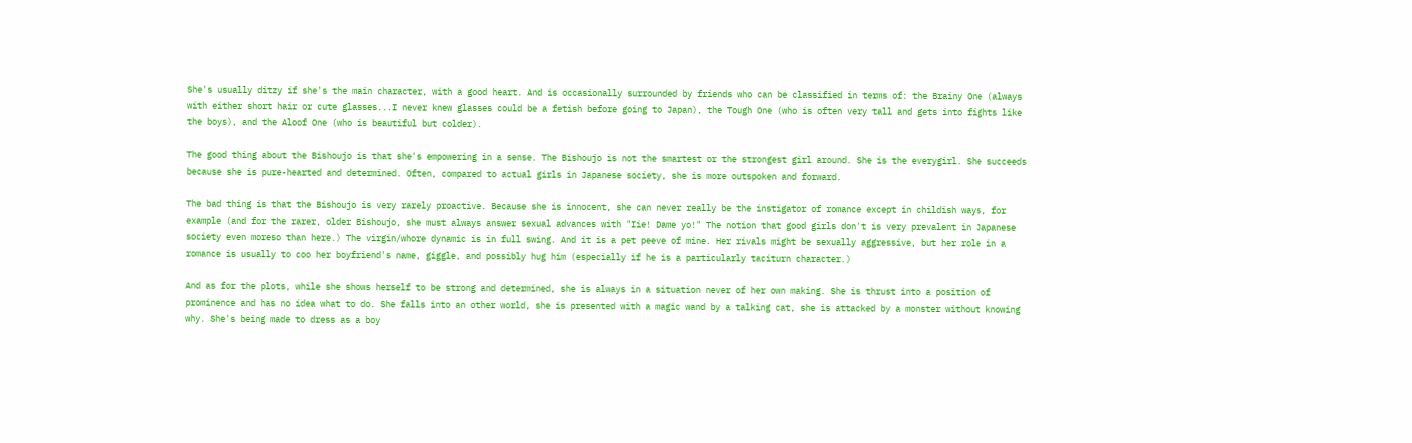She's usually ditzy if she's the main character, with a good heart. And is occasionally surrounded by friends who can be classified in terms of: the Brainy One (always with either short hair or cute glasses...I never knew glasses could be a fetish before going to Japan), the Tough One (who is often very tall and gets into fights like the boys), and the Aloof One (who is beautiful but colder).

The good thing about the Bishoujo is that she's empowering in a sense. The Bishoujo is not the smartest or the strongest girl around. She is the everygirl. She succeeds because she is pure-hearted and determined. Often, compared to actual girls in Japanese society, she is more outspoken and forward.

The bad thing is that the Bishoujo is very rarely proactive. Because she is innocent, she can never really be the instigator of romance except in childish ways, for example (and for the rarer, older Bishoujo, she must always answer sexual advances with "Iie! Dame yo!" The notion that good girls don't is very prevalent in Japanese society even moreso than here.) The virgin/whore dynamic is in full swing. And it is a pet peeve of mine. Her rivals might be sexually aggressive, but her role in a romance is usually to coo her boyfriend's name, giggle, and possibly hug him (especially if he is a particularly taciturn character.)

And as for the plots, while she shows herself to be strong and determined, she is always in a situation never of her own making. She is thrust into a position of prominence and has no idea what to do. She falls into an other world, she is presented with a magic wand by a talking cat, she is attacked by a monster without knowing why. She's being made to dress as a boy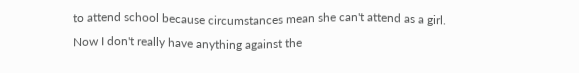to attend school because circumstances mean she can't attend as a girl. Now I don't really have anything against the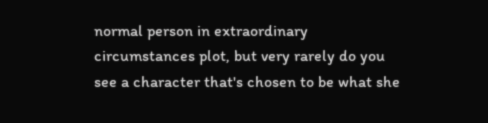normal person in extraordinary circumstances plot, but very rarely do you see a character that's chosen to be what she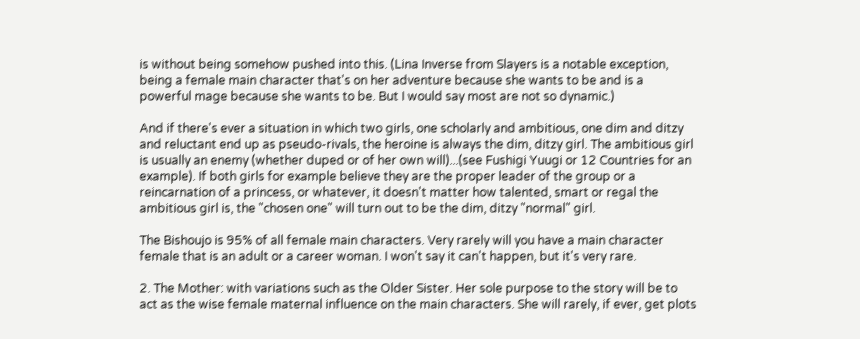is without being somehow pushed into this. (Lina Inverse from Slayers is a notable exception, being a female main character that's on her adventure because she wants to be and is a powerful mage because she wants to be. But I would say most are not so dynamic.)

And if there's ever a situation in which two girls, one scholarly and ambitious, one dim and ditzy and reluctant end up as pseudo-rivals, the heroine is always the dim, ditzy girl. The ambitious girl is usually an enemy (whether duped or of her own will)...(see Fushigi Yuugi or 12 Countries for an example). If both girls for example believe they are the proper leader of the group or a reincarnation of a princess, or whatever, it doesn't matter how talented, smart or regal the ambitious girl is, the "chosen one" will turn out to be the dim, ditzy "normal" girl.

The Bishoujo is 95% of all female main characters. Very rarely will you have a main character female that is an adult or a career woman. I won't say it can't happen, but it's very rare.

2. The Mother: with variations such as the Older Sister. Her sole purpose to the story will be to act as the wise female maternal influence on the main characters. She will rarely, if ever, get plots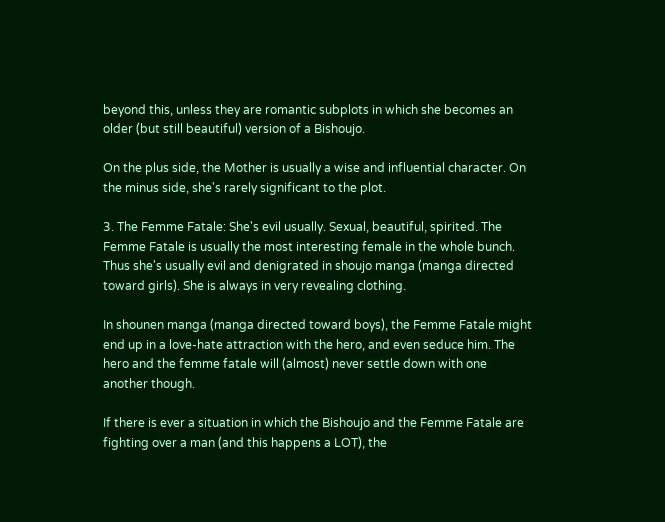beyond this, unless they are romantic subplots in which she becomes an older (but still beautiful) version of a Bishoujo.

On the plus side, the Mother is usually a wise and influential character. On the minus side, she's rarely significant to the plot.

3. The Femme Fatale: She's evil usually. Sexual, beautiful, spirited. The Femme Fatale is usually the most interesting female in the whole bunch. Thus she's usually evil and denigrated in shoujo manga (manga directed toward girls). She is always in very revealing clothing.

In shounen manga (manga directed toward boys), the Femme Fatale might end up in a love-hate attraction with the hero, and even seduce him. The hero and the femme fatale will (almost) never settle down with one another though.

If there is ever a situation in which the Bishoujo and the Femme Fatale are fighting over a man (and this happens a LOT), the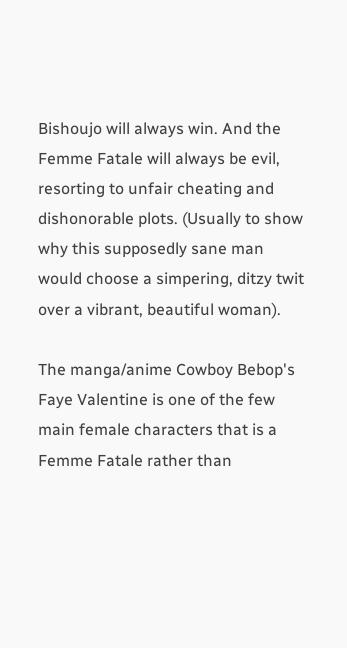Bishoujo will always win. And the Femme Fatale will always be evil, resorting to unfair cheating and dishonorable plots. (Usually to show why this supposedly sane man would choose a simpering, ditzy twit over a vibrant, beautiful woman).

The manga/anime Cowboy Bebop's Faye Valentine is one of the few main female characters that is a Femme Fatale rather than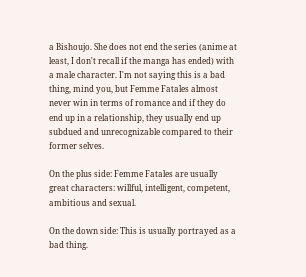a Bishoujo. She does not end the series (anime at least, I don't recall if the manga has ended) with a male character. I'm not saying this is a bad thing, mind you, but Femme Fatales almost never win in terms of romance and if they do end up in a relationship, they usually end up subdued and unrecognizable compared to their former selves.

On the plus side: Femme Fatales are usually great characters: willful, intelligent, competent, ambitious and sexual.

On the down side: This is usually portrayed as a bad thing.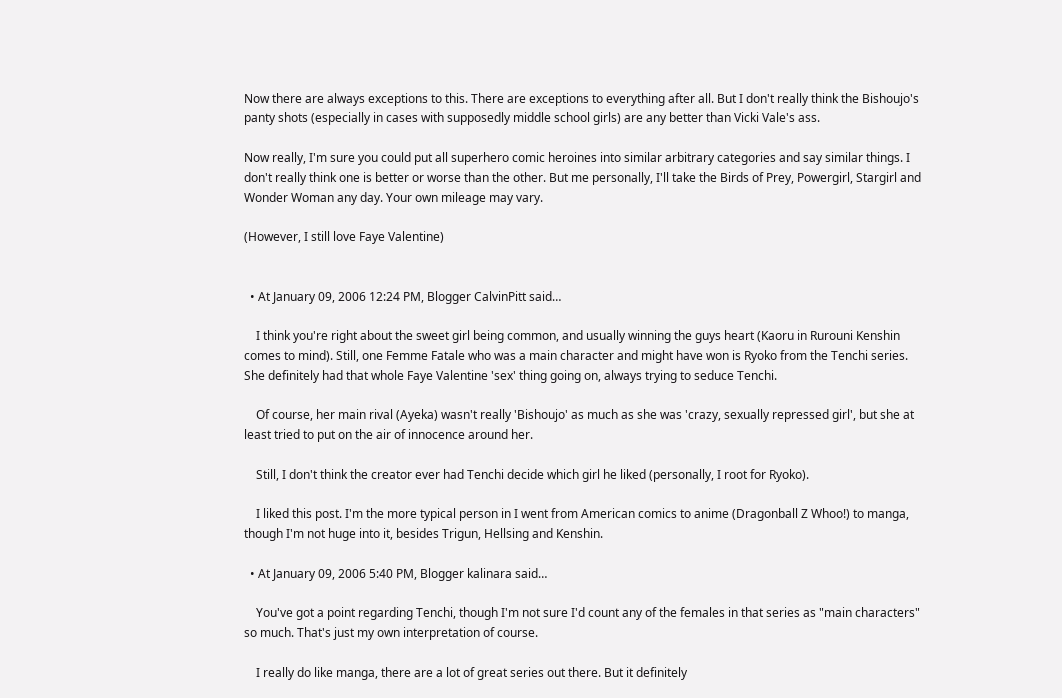Now there are always exceptions to this. There are exceptions to everything after all. But I don't really think the Bishoujo's panty shots (especially in cases with supposedly middle school girls) are any better than Vicki Vale's ass.

Now really, I'm sure you could put all superhero comic heroines into similar arbitrary categories and say similar things. I don't really think one is better or worse than the other. But me personally, I'll take the Birds of Prey, Powergirl, Stargirl and Wonder Woman any day. Your own mileage may vary.

(However, I still love Faye Valentine)


  • At January 09, 2006 12:24 PM, Blogger CalvinPitt said…

    I think you're right about the sweet girl being common, and usually winning the guys heart (Kaoru in Rurouni Kenshin comes to mind). Still, one Femme Fatale who was a main character and might have won is Ryoko from the Tenchi series. She definitely had that whole Faye Valentine 'sex' thing going on, always trying to seduce Tenchi.

    Of course, her main rival (Ayeka) wasn't really 'Bishoujo' as much as she was 'crazy, sexually repressed girl', but she at least tried to put on the air of innocence around her.

    Still, I don't think the creator ever had Tenchi decide which girl he liked (personally, I root for Ryoko).

    I liked this post. I'm the more typical person in I went from American comics to anime (Dragonball Z Whoo!) to manga, though I'm not huge into it, besides Trigun, Hellsing and Kenshin.

  • At January 09, 2006 5:40 PM, Blogger kalinara said…

    You've got a point regarding Tenchi, though I'm not sure I'd count any of the females in that series as "main characters" so much. That's just my own interpretation of course.

    I really do like manga, there are a lot of great series out there. But it definitely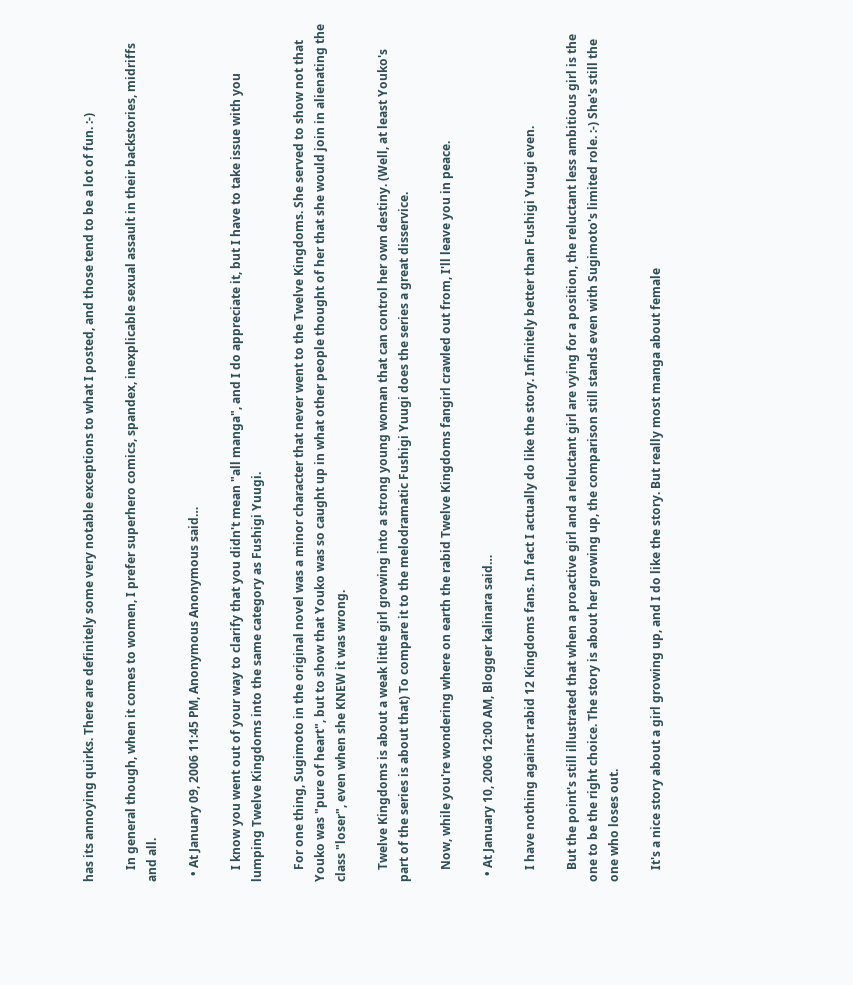has its annoying quirks. There are definitely some very notable exceptions to what I posted, and those tend to be a lot of fun. :-)

    In general though, when it comes to women, I prefer superhero comics, spandex, inexplicable sexual assault in their backstories, midriffs and all.

  • At January 09, 2006 11:45 PM, Anonymous Anonymous said…

    I know you went out of your way to clarify that you didn't mean "all manga", and I do appreciate it, but I have to take issue with you lumping Twelve Kingdoms into the same category as Fushigi Yuugi.

    For one thing, Sugimoto in the original novel was a minor character that never went to the Twelve Kingdoms. She served to show not that Youko was "pure of heart", but to show that Youko was so caught up in what other people thought of her that she would join in alienating the class "loser", even when she KNEW it was wrong.

    Twelve Kingdoms is about a weak little girl growing into a strong young woman that can control her own destiny. (Well, at least Youko's part of the series is about that) To compare it to the melodramatic Fushigi Yuugi does the series a great disservice.

    Now, while you're wondering where on earth the rabid Twelve Kingdoms fangirl crawled out from, I'll leave you in peace.

  • At January 10, 2006 12:00 AM, Blogger kalinara said…

    I have nothing against rabid 12 Kingdoms fans. In fact I actually do like the story. Infinitely better than Fushigi Yuugi even.

    But the point's still illustrated that when a proactive girl and a reluctant girl are vying for a position, the reluctant less ambitious girl is the one to be the right choice. The story is about her growing up, the comparison still stands even with Sugimoto's limited role. :-) She's still the one who loses out.

    It's a nice story about a girl growing up, and I do like the story. But really most manga about female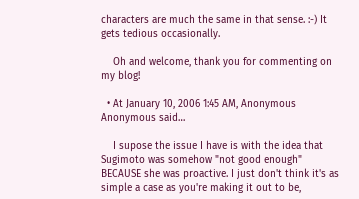characters are much the same in that sense. :-) It gets tedious occasionally.

    Oh and welcome, thank you for commenting on my blog!

  • At January 10, 2006 1:45 AM, Anonymous Anonymous said…

    I supose the issue I have is with the idea that Sugimoto was somehow "not good enough" BECAUSE she was proactive. I just don't think it's as simple a case as you're making it out to be,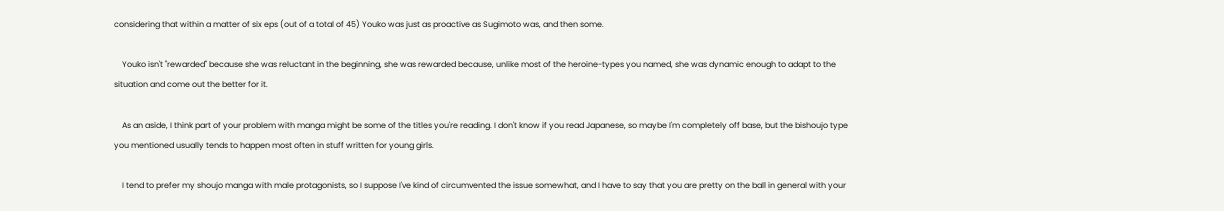considering that within a matter of six eps (out of a total of 45) Youko was just as proactive as Sugimoto was, and then some.

    Youko isn't "rewarded" because she was reluctant in the beginning, she was rewarded because, unlike most of the heroine-types you named, she was dynamic enough to adapt to the situation and come out the better for it.

    As an aside, I think part of your problem with manga might be some of the titles you're reading. I don't know if you read Japanese, so maybe I'm completely off base, but the bishoujo type you mentioned usually tends to happen most often in stuff written for young girls.

    I tend to prefer my shoujo manga with male protagonists, so I suppose I've kind of circumvented the issue somewhat, and I have to say that you are pretty on the ball in general with your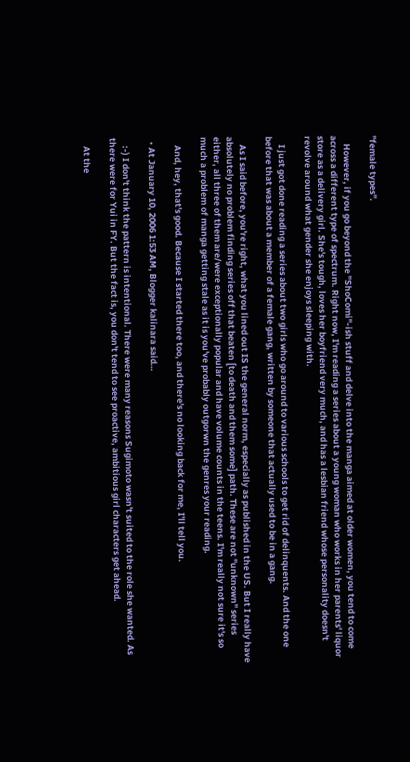"female types".

    However, if you go beyond the "ShoComi"-ish stuff and delve into the manga aimed at older women, you tend to come across a different type of spectrum. Right now, I'm reading a series about a young woman who works in her parents' liquor store as a delivery girl. She's tough, loves her boyfriend very much, and has a lesbian friend whose personality doesn't revolve around what gender she enjoys sleeping with.

    I just got done reading a series about two girls who go around to various schools to get rid of delinquents. And the one before that was about a member of a female gang, written by someone that actually used to be in a gang.

    As I said before, you're right, what you lined out IS the general norm, especially as published in the US. But I really have absolutely no problem finding series off that beaten [to death and them some] path. These are not "unknown" series either, all three of them are/were exceptionally popular and have volume counts in the teens. I'm really not sure it's so much a problem of manga getting stale as it is you've probably outgorwn the genres your reading.

    And, hey, that's good. Because I started there too, and there's no looking back for me, I'll tell you.

  • At January 10, 2006 1:53 AM, Blogger kalinara said…

    :-) I don't think the pattern is intentional. There were many reasons Sugimoto wasn't suited to the role she wanted. As there were for Yui in FY. But the fact is, you don't tend to see proactive, ambitious girl characters get ahead.

    At the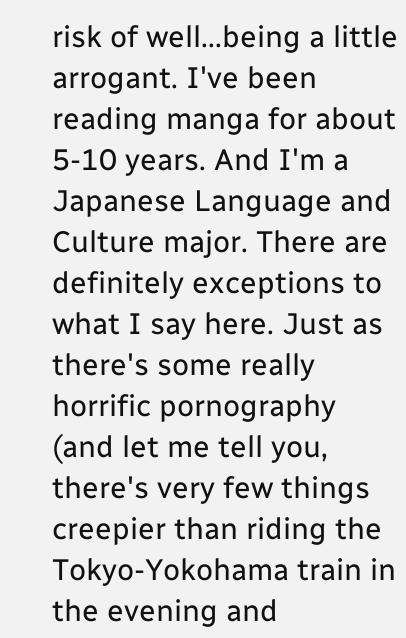risk of well...being a little arrogant. I've been reading manga for about 5-10 years. And I'm a Japanese Language and Culture major. There are definitely exceptions to what I say here. Just as there's some really horrific pornography (and let me tell you, there's very few things creepier than riding the Tokyo-Yokohama train in the evening and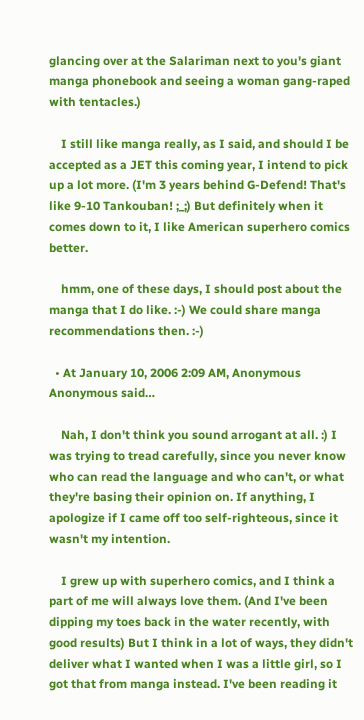glancing over at the Salariman next to you's giant manga phonebook and seeing a woman gang-raped with tentacles.)

    I still like manga really, as I said, and should I be accepted as a JET this coming year, I intend to pick up a lot more. (I'm 3 years behind G-Defend! That's like 9-10 Tankouban! ;_;) But definitely when it comes down to it, I like American superhero comics better.

    hmm, one of these days, I should post about the manga that I do like. :-) We could share manga recommendations then. :-)

  • At January 10, 2006 2:09 AM, Anonymous Anonymous said…

    Nah, I don't think you sound arrogant at all. :) I was trying to tread carefully, since you never know who can read the language and who can't, or what they're basing their opinion on. If anything, I apologize if I came off too self-righteous, since it wasn't my intention.

    I grew up with superhero comics, and I think a part of me will always love them. (And I've been dipping my toes back in the water recently, with good results) But I think in a lot of ways, they didn't deliver what I wanted when I was a little girl, so I got that from manga instead. I've been reading it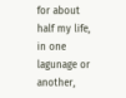for about half my life, in one lagunage or another,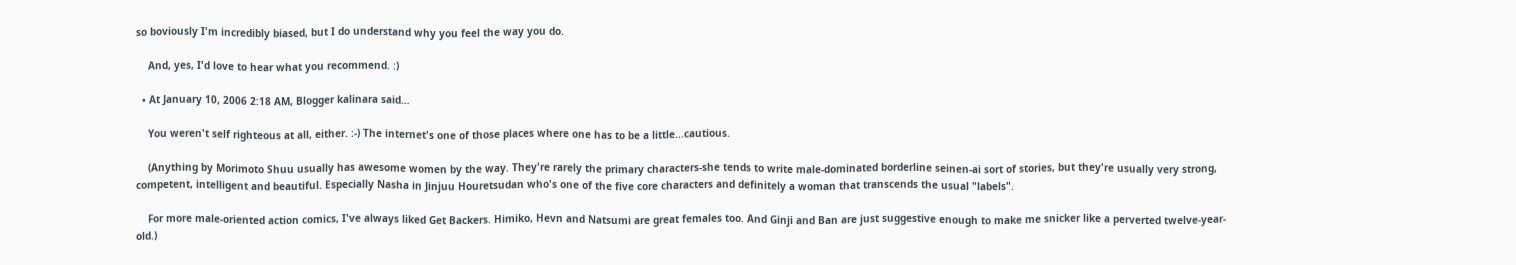so boviously I'm incredibly biased, but I do understand why you feel the way you do.

    And, yes, I'd love to hear what you recommend. :)

  • At January 10, 2006 2:18 AM, Blogger kalinara said…

    You weren't self righteous at all, either. :-) The internet's one of those places where one has to be a little...cautious.

    (Anything by Morimoto Shuu usually has awesome women by the way. They're rarely the primary characters-she tends to write male-dominated borderline seinen-ai sort of stories, but they're usually very strong, competent, intelligent and beautiful. Especially Nasha in Jinjuu Houretsudan who's one of the five core characters and definitely a woman that transcends the usual "labels".

    For more male-oriented action comics, I've always liked Get Backers. Himiko, Hevn and Natsumi are great females too. And Ginji and Ban are just suggestive enough to make me snicker like a perverted twelve-year-old.)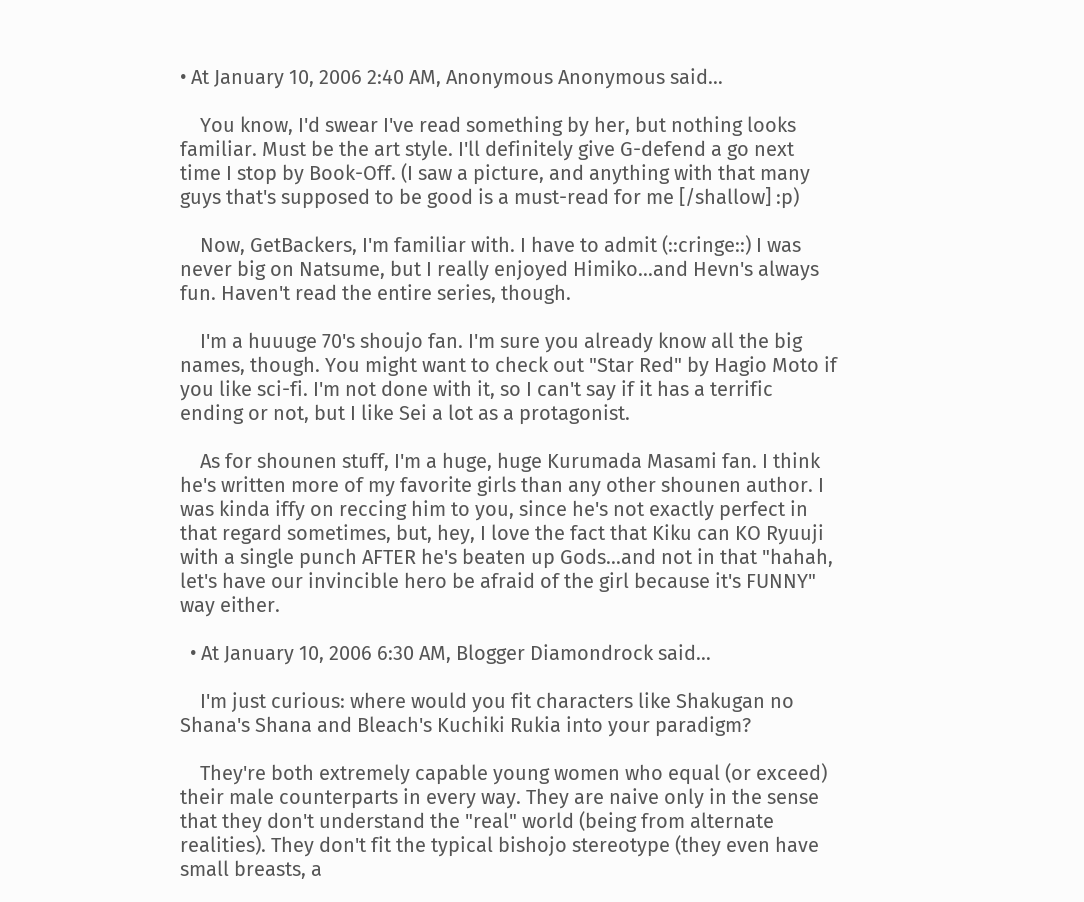• At January 10, 2006 2:40 AM, Anonymous Anonymous said…

    You know, I'd swear I've read something by her, but nothing looks familiar. Must be the art style. I'll definitely give G-defend a go next time I stop by Book-Off. (I saw a picture, and anything with that many guys that's supposed to be good is a must-read for me [/shallow] :p)

    Now, GetBackers, I'm familiar with. I have to admit (::cringe::) I was never big on Natsume, but I really enjoyed Himiko...and Hevn's always fun. Haven't read the entire series, though.

    I'm a huuuge 70's shoujo fan. I'm sure you already know all the big names, though. You might want to check out "Star Red" by Hagio Moto if you like sci-fi. I'm not done with it, so I can't say if it has a terrific ending or not, but I like Sei a lot as a protagonist.

    As for shounen stuff, I'm a huge, huge Kurumada Masami fan. I think he's written more of my favorite girls than any other shounen author. I was kinda iffy on reccing him to you, since he's not exactly perfect in that regard sometimes, but, hey, I love the fact that Kiku can KO Ryuuji with a single punch AFTER he's beaten up Gods...and not in that "hahah, let's have our invincible hero be afraid of the girl because it's FUNNY" way either.

  • At January 10, 2006 6:30 AM, Blogger Diamondrock said…

    I'm just curious: where would you fit characters like Shakugan no Shana's Shana and Bleach's Kuchiki Rukia into your paradigm?

    They're both extremely capable young women who equal (or exceed) their male counterparts in every way. They are naive only in the sense that they don't understand the "real" world (being from alternate realities). They don't fit the typical bishojo stereotype (they even have small breasts, a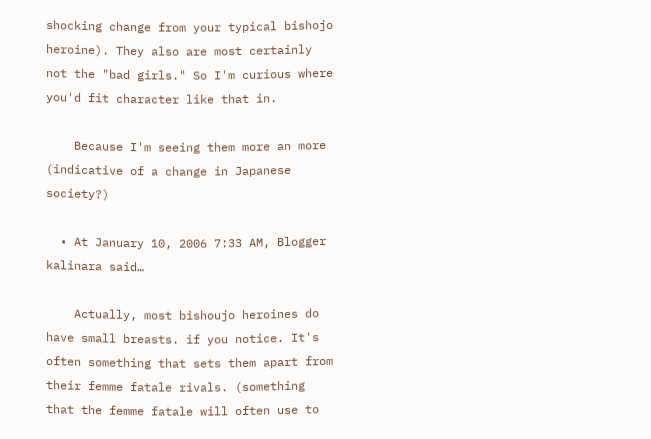shocking change from your typical bishojo heroine). They also are most certainly not the "bad girls." So I'm curious where you'd fit character like that in.

    Because I'm seeing them more an more (indicative of a change in Japanese society?)

  • At January 10, 2006 7:33 AM, Blogger kalinara said…

    Actually, most bishoujo heroines do have small breasts. if you notice. It's often something that sets them apart from their femme fatale rivals. (something that the femme fatale will often use to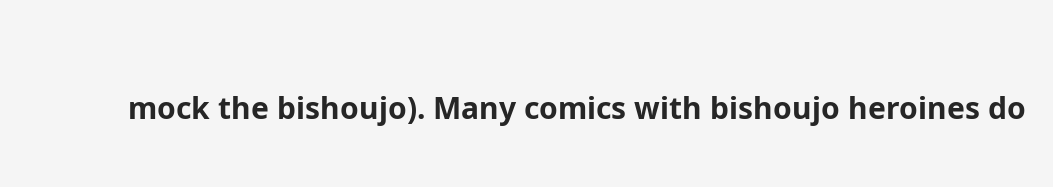mock the bishoujo). Many comics with bishoujo heroines do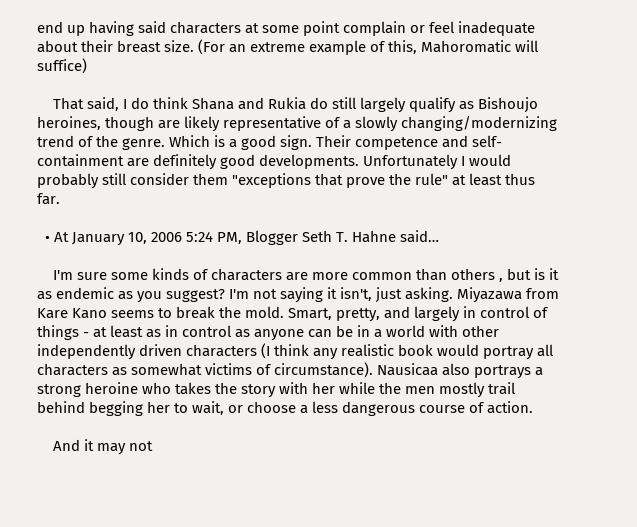end up having said characters at some point complain or feel inadequate about their breast size. (For an extreme example of this, Mahoromatic will suffice)

    That said, I do think Shana and Rukia do still largely qualify as Bishoujo heroines, though are likely representative of a slowly changing/modernizing trend of the genre. Which is a good sign. Their competence and self-containment are definitely good developments. Unfortunately I would probably still consider them "exceptions that prove the rule" at least thus far.

  • At January 10, 2006 5:24 PM, Blogger Seth T. Hahne said…

    I'm sure some kinds of characters are more common than others , but is it as endemic as you suggest? I'm not saying it isn't, just asking. Miyazawa from Kare Kano seems to break the mold. Smart, pretty, and largely in control of things - at least as in control as anyone can be in a world with other independently driven characters (I think any realistic book would portray all characters as somewhat victims of circumstance). Nausicaa also portrays a strong heroine who takes the story with her while the men mostly trail behind begging her to wait, or choose a less dangerous course of action.

    And it may not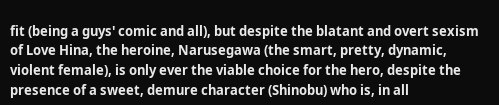fit (being a guys' comic and all), but despite the blatant and overt sexism of Love Hina, the heroine, Narusegawa (the smart, pretty, dynamic, violent female), is only ever the viable choice for the hero, despite the presence of a sweet, demure character (Shinobu) who is, in all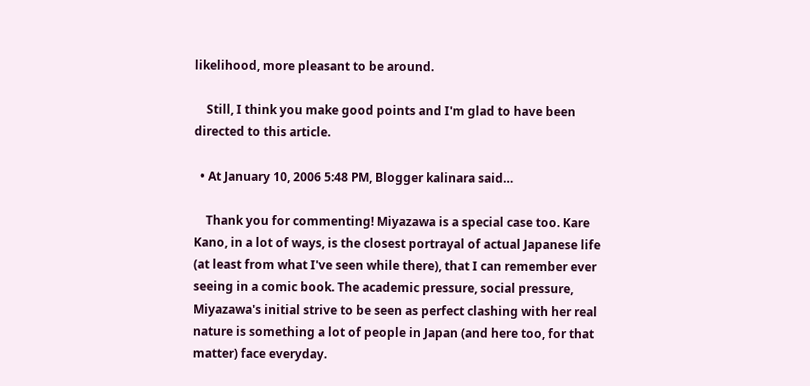likelihood, more pleasant to be around.

    Still, I think you make good points and I'm glad to have been directed to this article.

  • At January 10, 2006 5:48 PM, Blogger kalinara said…

    Thank you for commenting! Miyazawa is a special case too. Kare Kano, in a lot of ways, is the closest portrayal of actual Japanese life (at least from what I've seen while there), that I can remember ever seeing in a comic book. The academic pressure, social pressure, Miyazawa's initial strive to be seen as perfect clashing with her real nature is something a lot of people in Japan (and here too, for that matter) face everyday.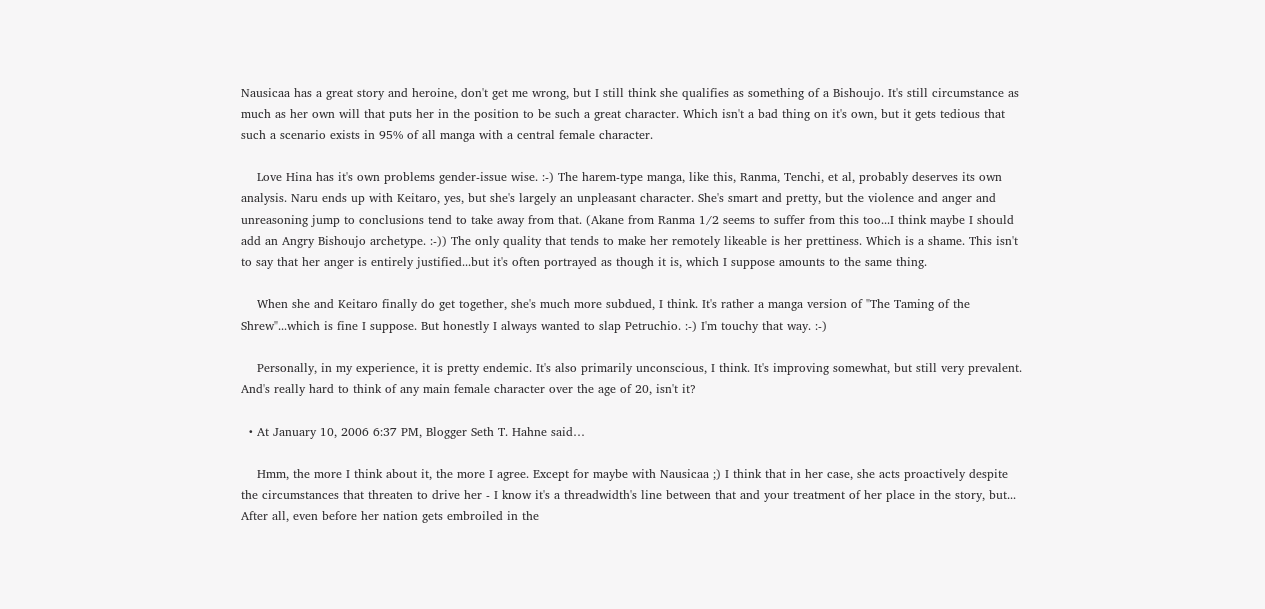Nausicaa has a great story and heroine, don't get me wrong, but I still think she qualifies as something of a Bishoujo. It's still circumstance as much as her own will that puts her in the position to be such a great character. Which isn't a bad thing on it's own, but it gets tedious that such a scenario exists in 95% of all manga with a central female character.

    Love Hina has it's own problems gender-issue wise. :-) The harem-type manga, like this, Ranma, Tenchi, et al, probably deserves its own analysis. Naru ends up with Keitaro, yes, but she's largely an unpleasant character. She's smart and pretty, but the violence and anger and unreasoning jump to conclusions tend to take away from that. (Akane from Ranma 1/2 seems to suffer from this too...I think maybe I should add an Angry Bishoujo archetype. :-)) The only quality that tends to make her remotely likeable is her prettiness. Which is a shame. This isn't to say that her anger is entirely justified...but it's often portrayed as though it is, which I suppose amounts to the same thing.

    When she and Keitaro finally do get together, she's much more subdued, I think. It's rather a manga version of "The Taming of the Shrew"...which is fine I suppose. But honestly I always wanted to slap Petruchio. :-) I'm touchy that way. :-)

    Personally, in my experience, it is pretty endemic. It's also primarily unconscious, I think. It's improving somewhat, but still very prevalent. And's really hard to think of any main female character over the age of 20, isn't it?

  • At January 10, 2006 6:37 PM, Blogger Seth T. Hahne said…

    Hmm, the more I think about it, the more I agree. Except for maybe with Nausicaa ;) I think that in her case, she acts proactively despite the circumstances that threaten to drive her - I know it's a threadwidth's line between that and your treatment of her place in the story, but... After all, even before her nation gets embroiled in the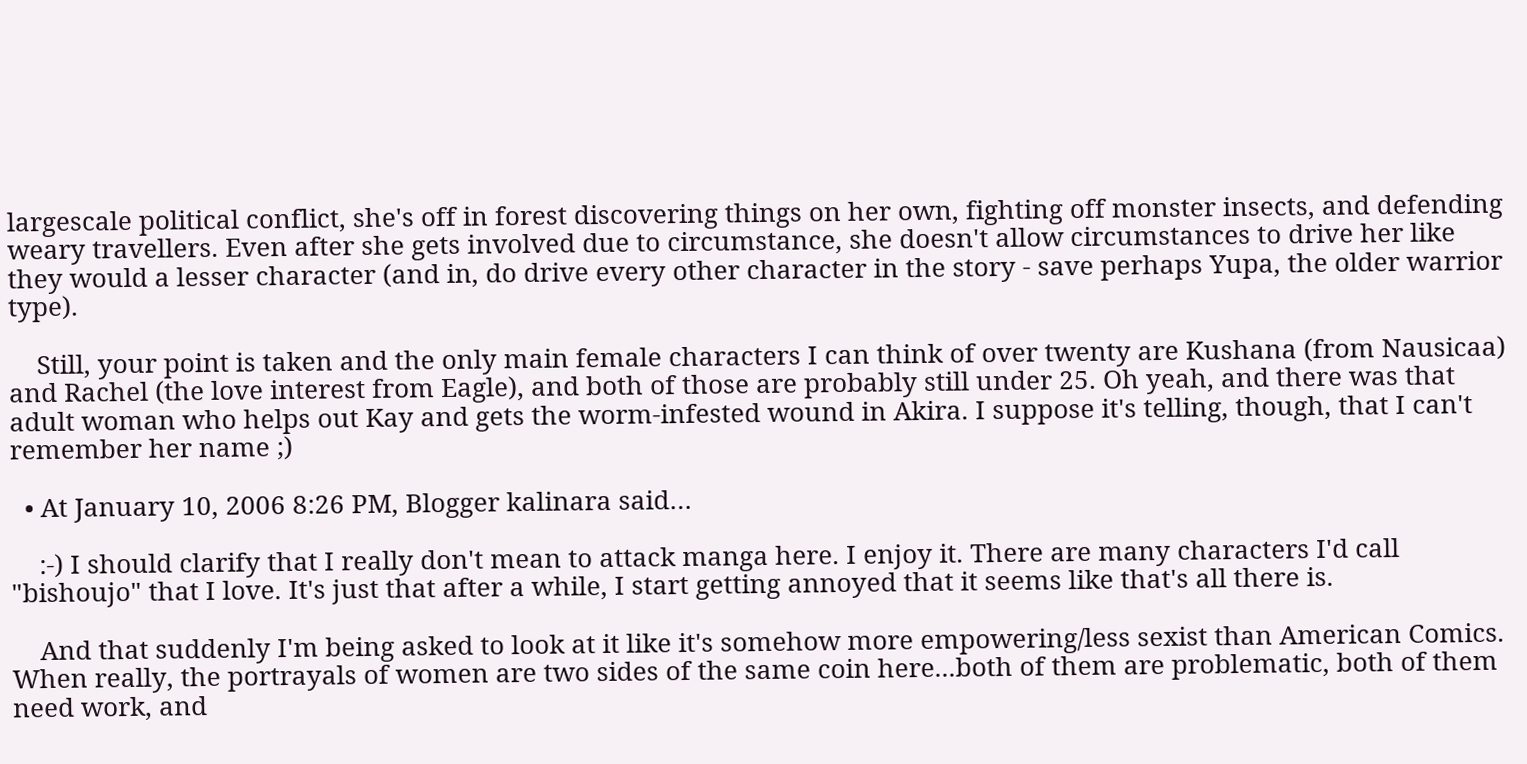largescale political conflict, she's off in forest discovering things on her own, fighting off monster insects, and defending weary travellers. Even after she gets involved due to circumstance, she doesn't allow circumstances to drive her like they would a lesser character (and in, do drive every other character in the story - save perhaps Yupa, the older warrior type).

    Still, your point is taken and the only main female characters I can think of over twenty are Kushana (from Nausicaa) and Rachel (the love interest from Eagle), and both of those are probably still under 25. Oh yeah, and there was that adult woman who helps out Kay and gets the worm-infested wound in Akira. I suppose it's telling, though, that I can't remember her name ;)

  • At January 10, 2006 8:26 PM, Blogger kalinara said…

    :-) I should clarify that I really don't mean to attack manga here. I enjoy it. There are many characters I'd call "bishoujo" that I love. It's just that after a while, I start getting annoyed that it seems like that's all there is.

    And that suddenly I'm being asked to look at it like it's somehow more empowering/less sexist than American Comics. When really, the portrayals of women are two sides of the same coin here...both of them are problematic, both of them need work, and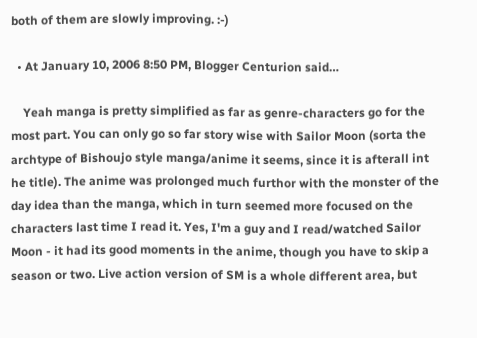both of them are slowly improving. :-)

  • At January 10, 2006 8:50 PM, Blogger Centurion said…

    Yeah manga is pretty simplified as far as genre-characters go for the most part. You can only go so far story wise with Sailor Moon (sorta the archtype of Bishoujo style manga/anime it seems, since it is afterall int he title). The anime was prolonged much furthor with the monster of the day idea than the manga, which in turn seemed more focused on the characters last time I read it. Yes, I'm a guy and I read/watched Sailor Moon - it had its good moments in the anime, though you have to skip a season or two. Live action version of SM is a whole different area, but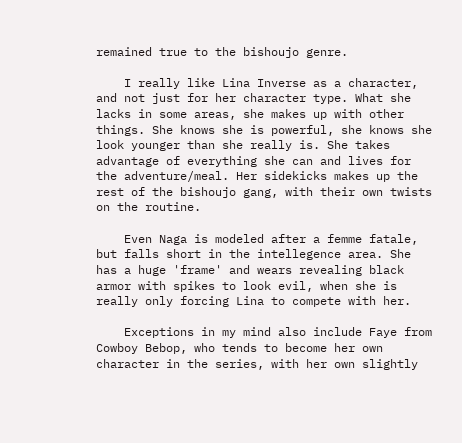remained true to the bishoujo genre.

    I really like Lina Inverse as a character, and not just for her character type. What she lacks in some areas, she makes up with other things. She knows she is powerful, she knows she look younger than she really is. She takes advantage of everything she can and lives for the adventure/meal. Her sidekicks makes up the rest of the bishoujo gang, with their own twists on the routine.

    Even Naga is modeled after a femme fatale, but falls short in the intellegence area. She has a huge 'frame' and wears revealing black armor with spikes to look evil, when she is really only forcing Lina to compete with her.

    Exceptions in my mind also include Faye from Cowboy Bebop, who tends to become her own character in the series, with her own slightly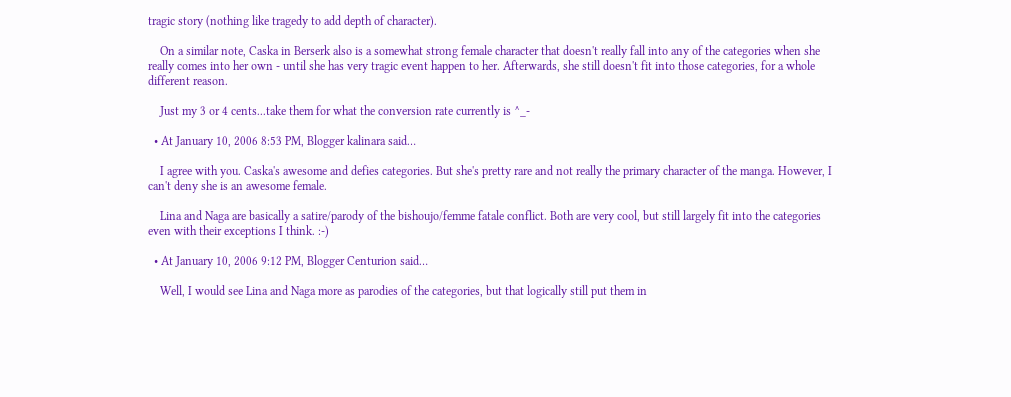tragic story (nothing like tragedy to add depth of character).

    On a similar note, Caska in Berserk also is a somewhat strong female character that doesn't really fall into any of the categories when she really comes into her own - until she has very tragic event happen to her. Afterwards, she still doesn't fit into those categories, for a whole different reason.

    Just my 3 or 4 cents...take them for what the conversion rate currently is ^_-

  • At January 10, 2006 8:53 PM, Blogger kalinara said…

    I agree with you. Caska's awesome and defies categories. But she's pretty rare and not really the primary character of the manga. However, I can't deny she is an awesome female.

    Lina and Naga are basically a satire/parody of the bishoujo/femme fatale conflict. Both are very cool, but still largely fit into the categories even with their exceptions I think. :-)

  • At January 10, 2006 9:12 PM, Blogger Centurion said…

    Well, I would see Lina and Naga more as parodies of the categories, but that logically still put them in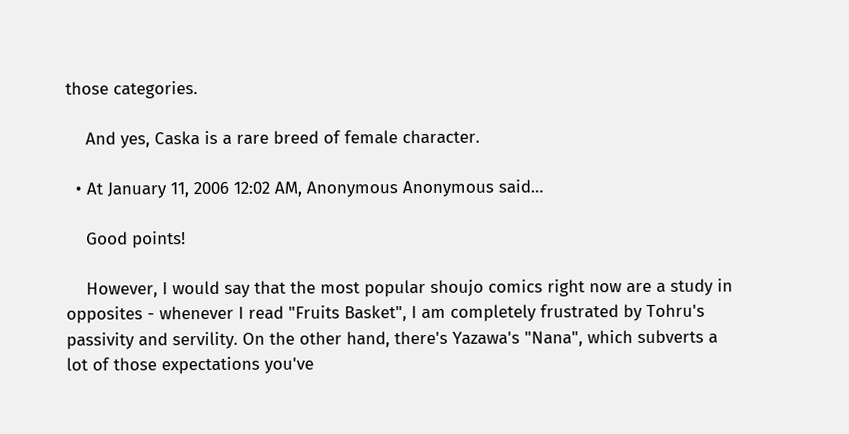those categories.

    And yes, Caska is a rare breed of female character.

  • At January 11, 2006 12:02 AM, Anonymous Anonymous said…

    Good points!

    However, I would say that the most popular shoujo comics right now are a study in opposites - whenever I read "Fruits Basket", I am completely frustrated by Tohru's passivity and servility. On the other hand, there's Yazawa's "Nana", which subverts a lot of those expectations you've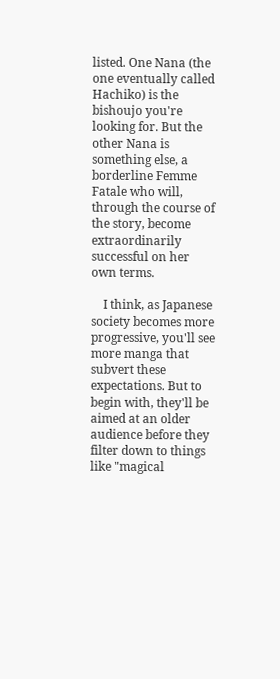listed. One Nana (the one eventually called Hachiko) is the bishoujo you're looking for. But the other Nana is something else, a borderline Femme Fatale who will, through the course of the story, become extraordinarily successful on her own terms.

    I think, as Japanese society becomes more progressive, you'll see more manga that subvert these expectations. But to begin with, they'll be aimed at an older audience before they filter down to things like "magical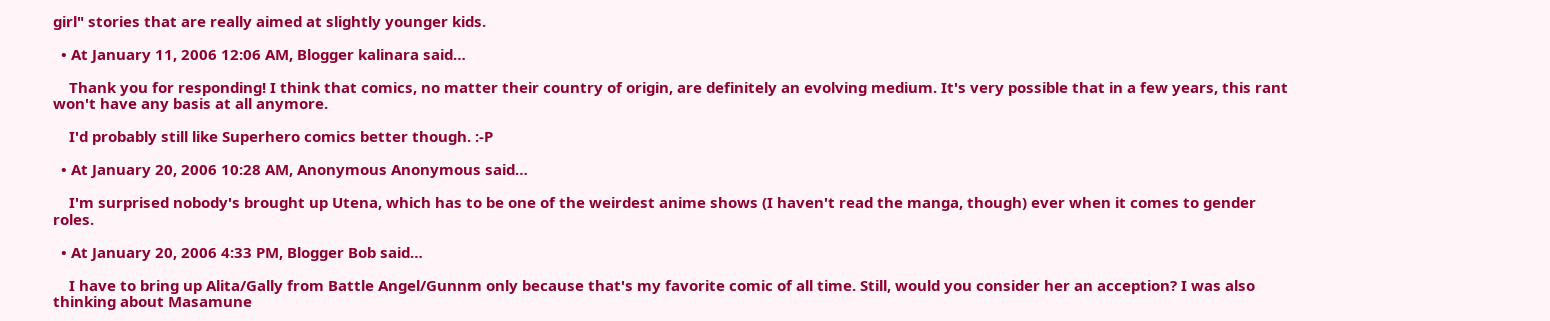girl" stories that are really aimed at slightly younger kids.

  • At January 11, 2006 12:06 AM, Blogger kalinara said…

    Thank you for responding! I think that comics, no matter their country of origin, are definitely an evolving medium. It's very possible that in a few years, this rant won't have any basis at all anymore.

    I'd probably still like Superhero comics better though. :-P

  • At January 20, 2006 10:28 AM, Anonymous Anonymous said…

    I'm surprised nobody's brought up Utena, which has to be one of the weirdest anime shows (I haven't read the manga, though) ever when it comes to gender roles.

  • At January 20, 2006 4:33 PM, Blogger Bob said…

    I have to bring up Alita/Gally from Battle Angel/Gunnm only because that's my favorite comic of all time. Still, would you consider her an acception? I was also thinking about Masamune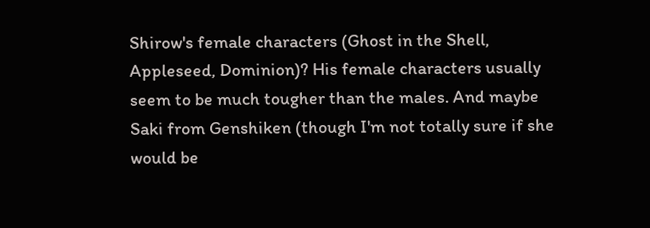Shirow's female characters (Ghost in the Shell, Appleseed, Dominion)? His female characters usually seem to be much tougher than the males. And maybe Saki from Genshiken (though I'm not totally sure if she would be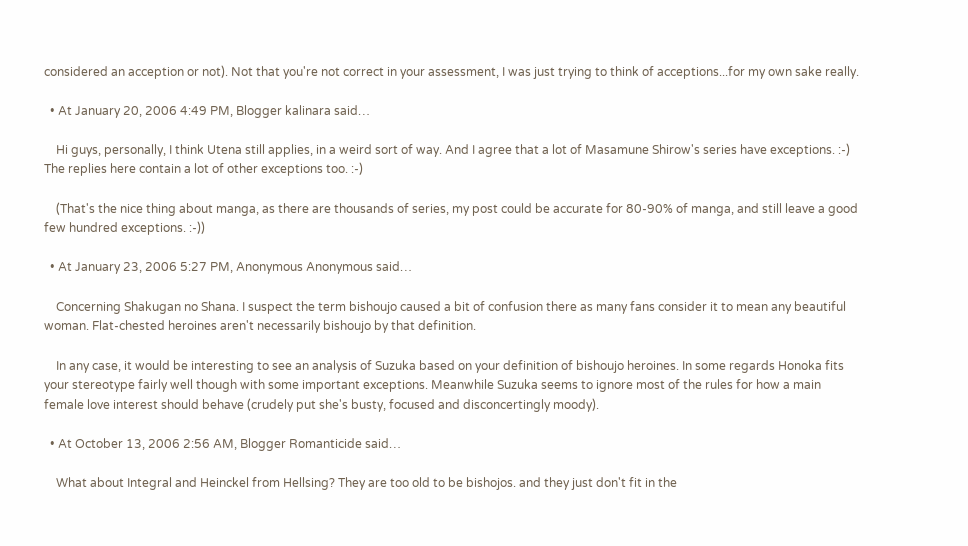considered an acception or not). Not that you're not correct in your assessment, I was just trying to think of acceptions...for my own sake really.

  • At January 20, 2006 4:49 PM, Blogger kalinara said…

    Hi guys, personally, I think Utena still applies, in a weird sort of way. And I agree that a lot of Masamune Shirow's series have exceptions. :-) The replies here contain a lot of other exceptions too. :-)

    (That's the nice thing about manga, as there are thousands of series, my post could be accurate for 80-90% of manga, and still leave a good few hundred exceptions. :-))

  • At January 23, 2006 5:27 PM, Anonymous Anonymous said…

    Concerning Shakugan no Shana. I suspect the term bishoujo caused a bit of confusion there as many fans consider it to mean any beautiful woman. Flat-chested heroines aren't necessarily bishoujo by that definition.

    In any case, it would be interesting to see an analysis of Suzuka based on your definition of bishoujo heroines. In some regards Honoka fits your stereotype fairly well though with some important exceptions. Meanwhile Suzuka seems to ignore most of the rules for how a main female love interest should behave (crudely put she's busty, focused and disconcertingly moody).

  • At October 13, 2006 2:56 AM, Blogger Romanticide said…

    What about Integral and Heinckel from Hellsing? They are too old to be bishojos. and they just don't fit in the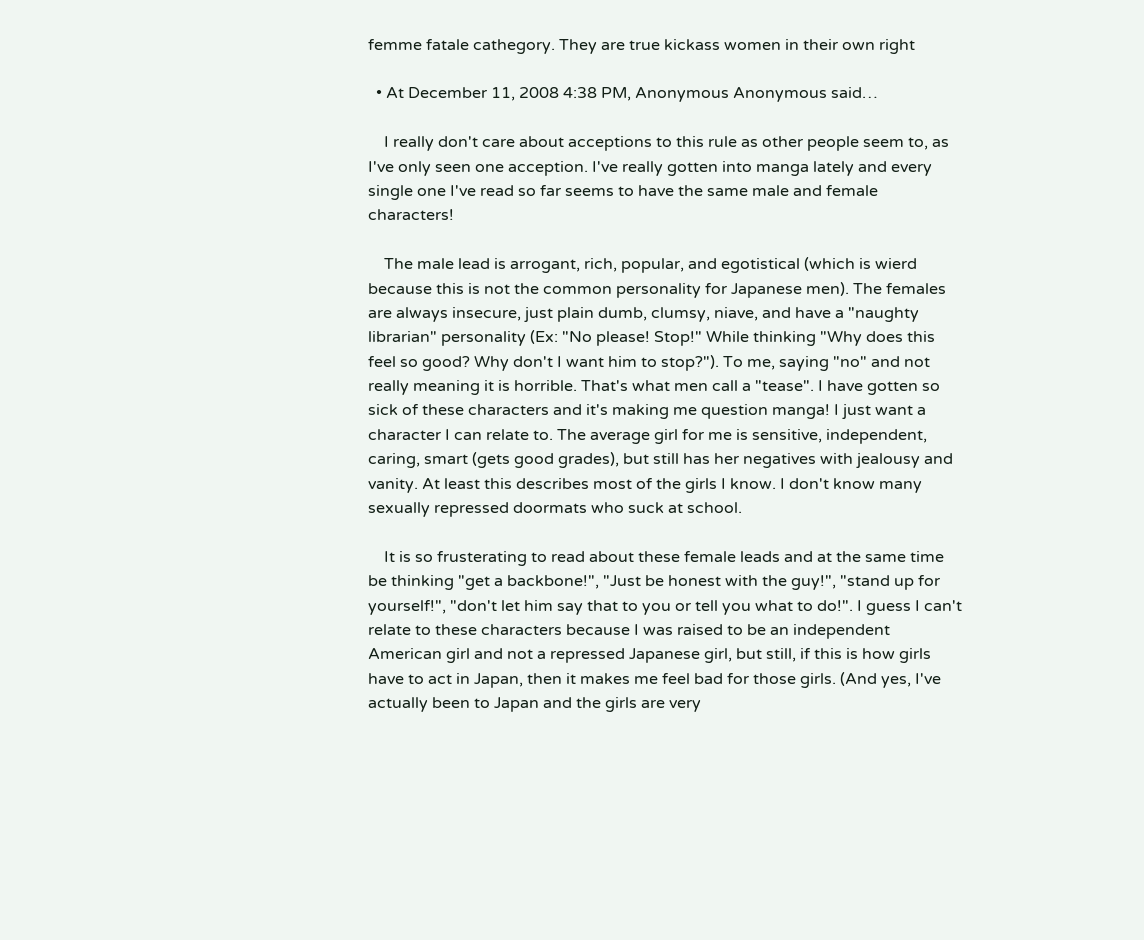femme fatale cathegory. They are true kickass women in their own right

  • At December 11, 2008 4:38 PM, Anonymous Anonymous said…

    I really don't care about acceptions to this rule as other people seem to, as I've only seen one acception. I've really gotten into manga lately and every single one I've read so far seems to have the same male and female characters!

    The male lead is arrogant, rich, popular, and egotistical (which is wierd because this is not the common personality for Japanese men). The females are always insecure, just plain dumb, clumsy, niave, and have a "naughty librarian" personality (Ex: "No please! Stop!" While thinking "Why does this feel so good? Why don't I want him to stop?"). To me, saying "no" and not really meaning it is horrible. That's what men call a "tease". I have gotten so sick of these characters and it's making me question manga! I just want a character I can relate to. The average girl for me is sensitive, independent, caring, smart (gets good grades), but still has her negatives with jealousy and vanity. At least this describes most of the girls I know. I don't know many sexually repressed doormats who suck at school.

    It is so frusterating to read about these female leads and at the same time be thinking "get a backbone!", "Just be honest with the guy!", "stand up for yourself!", "don't let him say that to you or tell you what to do!". I guess I can't relate to these characters because I was raised to be an independent American girl and not a repressed Japanese girl, but still, if this is how girls have to act in Japan, then it makes me feel bad for those girls. (And yes, I've actually been to Japan and the girls are very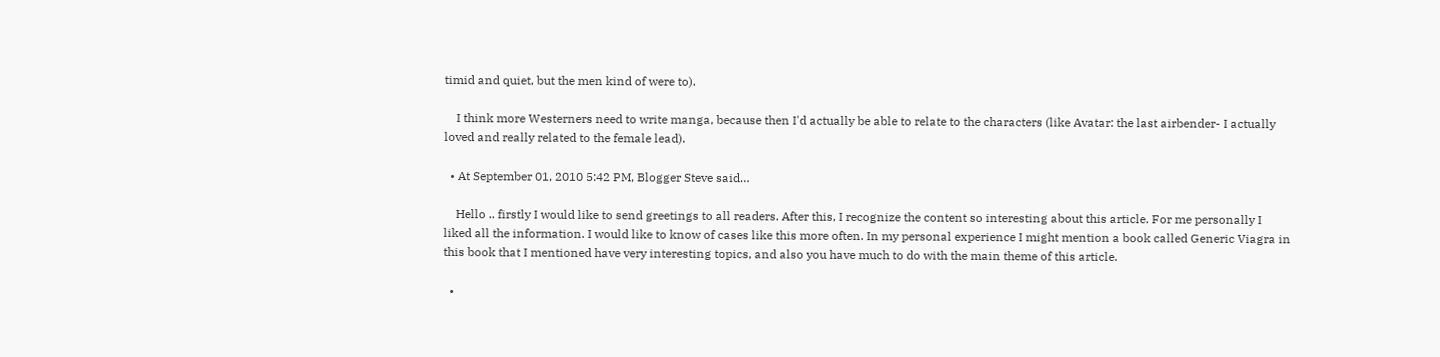timid and quiet, but the men kind of were to).

    I think more Westerners need to write manga, because then I'd actually be able to relate to the characters (like Avatar: the last airbender- I actually loved and really related to the female lead).

  • At September 01, 2010 5:42 PM, Blogger Steve said…

    Hello .. firstly I would like to send greetings to all readers. After this, I recognize the content so interesting about this article. For me personally I liked all the information. I would like to know of cases like this more often. In my personal experience I might mention a book called Generic Viagra in this book that I mentioned have very interesting topics, and also you have much to do with the main theme of this article.

  •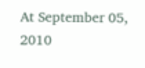At September 05, 2010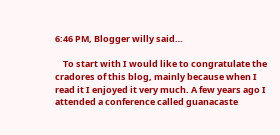6:46 PM, Blogger willy said…

    To start with I would like to congratulate the cradores of this blog, mainly because when I read it I enjoyed it very much. A few years ago I attended a conference called guanacaste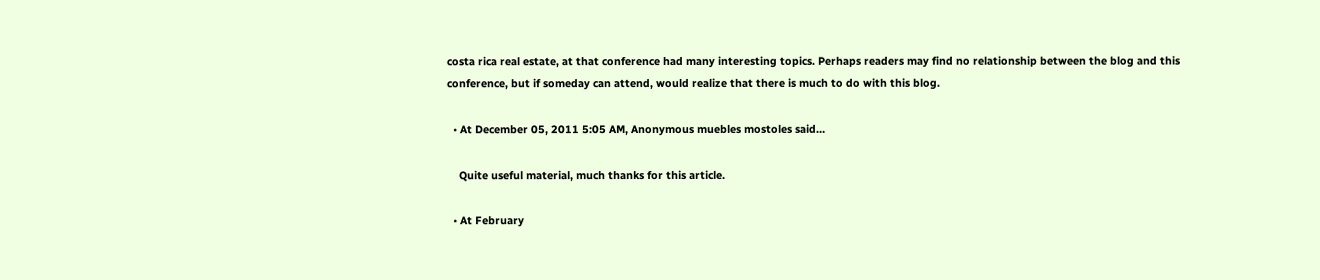costa rica real estate, at that conference had many interesting topics. Perhaps readers may find no relationship between the blog and this conference, but if someday can attend, would realize that there is much to do with this blog.

  • At December 05, 2011 5:05 AM, Anonymous muebles mostoles said…

    Quite useful material, much thanks for this article.

  • At February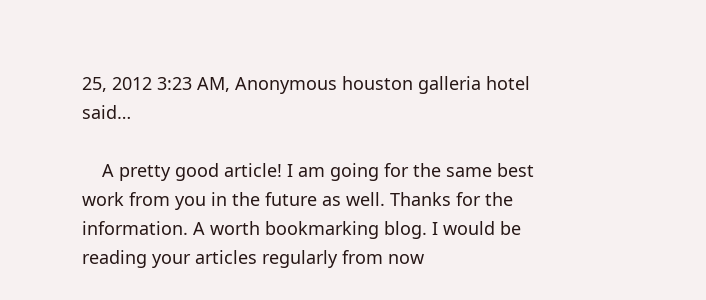25, 2012 3:23 AM, Anonymous houston galleria hotel said…

    A pretty good article! I am going for the same best work from you in the future as well. Thanks for the information. A worth bookmarking blog. I would be reading your articles regularly from now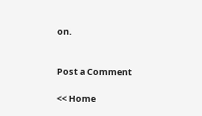on.


Post a Comment

<< Home